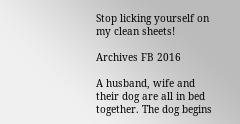Stop licking yourself on my clean sheets!

Archives FB 2016

A husband, wife and their dog are all in bed together. The dog begins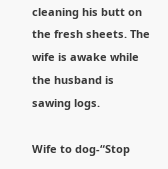cleaning his butt on the fresh sheets. The wife is awake while the husband is sawing logs.

Wife to dog-“Stop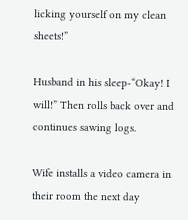licking yourself on my clean sheets!”

Husband in his sleep-“Okay! I will!” Then rolls back over and continues sawing logs.

Wife installs a video camera in their room the next day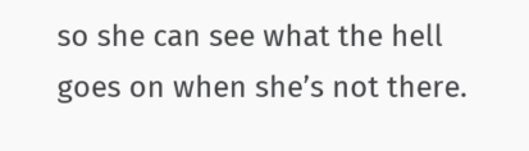so she can see what the hell goes on when she’s not there.